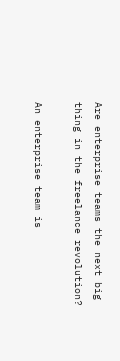Are enterprise teams the next big thing in the freelance revolution?

An enterprise team is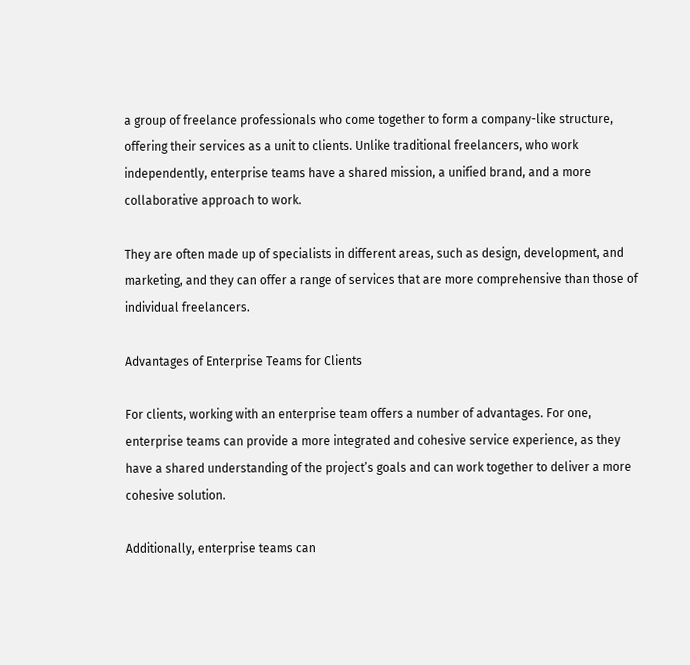a group of freelance professionals who come together to form a company-like structure, offering their services as a unit to clients. Unlike traditional freelancers, who work independently, enterprise teams have a shared mission, a unified brand, and a more collaborative approach to work.

They are often made up of specialists in different areas, such as design, development, and marketing, and they can offer a range of services that are more comprehensive than those of individual freelancers.

Advantages of Enterprise Teams for Clients

For clients, working with an enterprise team offers a number of advantages. For one, enterprise teams can provide a more integrated and cohesive service experience, as they have a shared understanding of the project’s goals and can work together to deliver a more cohesive solution.

Additionally, enterprise teams can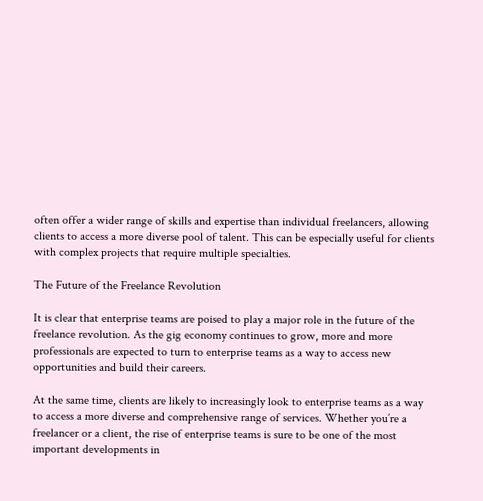often offer a wider range of skills and expertise than individual freelancers, allowing clients to access a more diverse pool of talent. This can be especially useful for clients with complex projects that require multiple specialties.

The Future of the Freelance Revolution

It is clear that enterprise teams are poised to play a major role in the future of the freelance revolution. As the gig economy continues to grow, more and more professionals are expected to turn to enterprise teams as a way to access new opportunities and build their careers.

At the same time, clients are likely to increasingly look to enterprise teams as a way to access a more diverse and comprehensive range of services. Whether you’re a freelancer or a client, the rise of enterprise teams is sure to be one of the most important developments in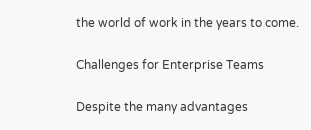the world of work in the years to come.

Challenges for Enterprise Teams

Despite the many advantages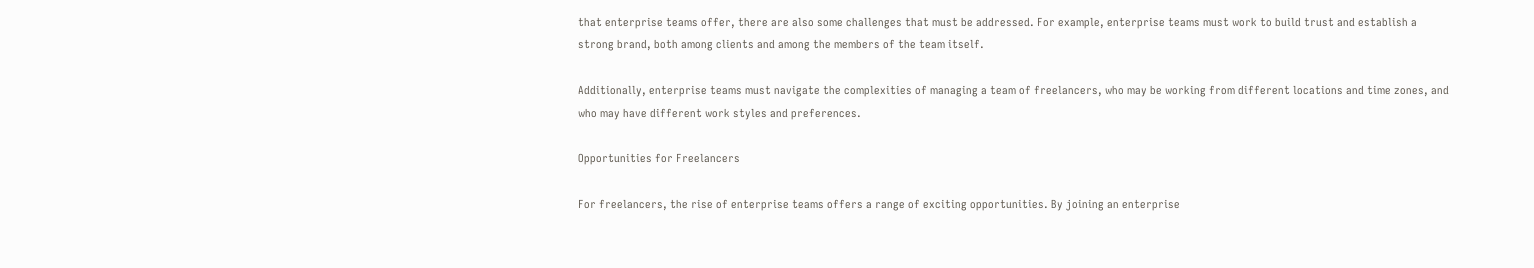that enterprise teams offer, there are also some challenges that must be addressed. For example, enterprise teams must work to build trust and establish a strong brand, both among clients and among the members of the team itself.

Additionally, enterprise teams must navigate the complexities of managing a team of freelancers, who may be working from different locations and time zones, and who may have different work styles and preferences.

Opportunities for Freelancers

For freelancers, the rise of enterprise teams offers a range of exciting opportunities. By joining an enterprise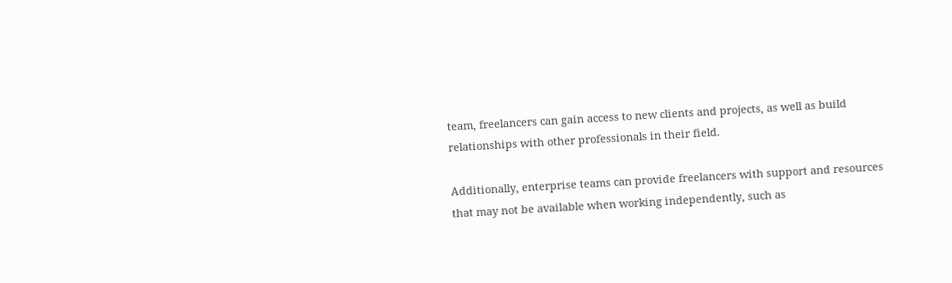team, freelancers can gain access to new clients and projects, as well as build relationships with other professionals in their field.

Additionally, enterprise teams can provide freelancers with support and resources that may not be available when working independently, such as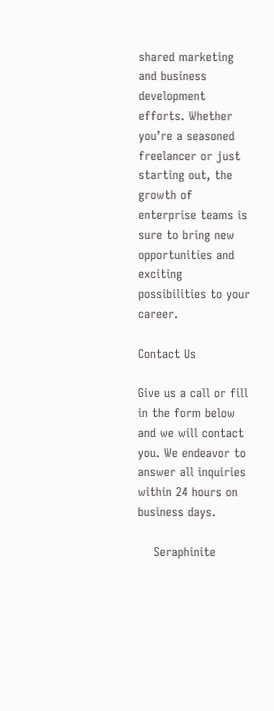shared marketing and business development efforts. Whether you’re a seasoned freelancer or just starting out, the growth of enterprise teams is sure to bring new opportunities and exciting possibilities to your career.

Contact Us

Give us a call or fill in the form below and we will contact you. We endeavor to answer all inquiries within 24 hours on business days.

    Seraphinite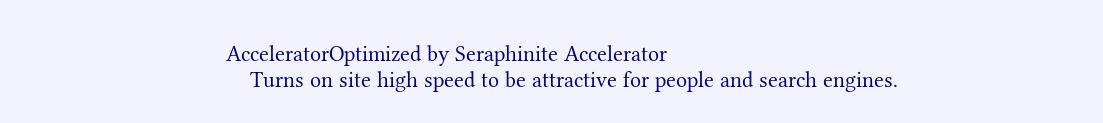AcceleratorOptimized by Seraphinite Accelerator
    Turns on site high speed to be attractive for people and search engines.